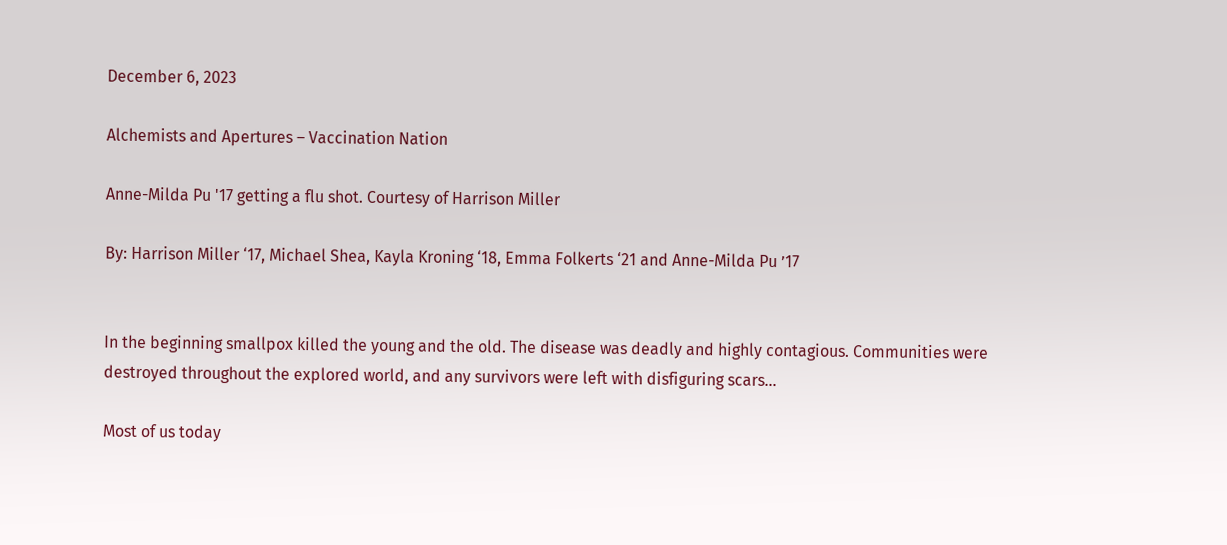December 6, 2023

Alchemists and Apertures – Vaccination Nation

Anne-Milda Pu '17 getting a flu shot. Courtesy of Harrison Miller

By: Harrison Miller ‘17, Michael Shea, Kayla Kroning ‘18, Emma Folkerts ‘21 and Anne-Milda Pu ’17


In the beginning smallpox killed the young and the old. The disease was deadly and highly contagious. Communities were destroyed throughout the explored world, and any survivors were left with disfiguring scars…

Most of us today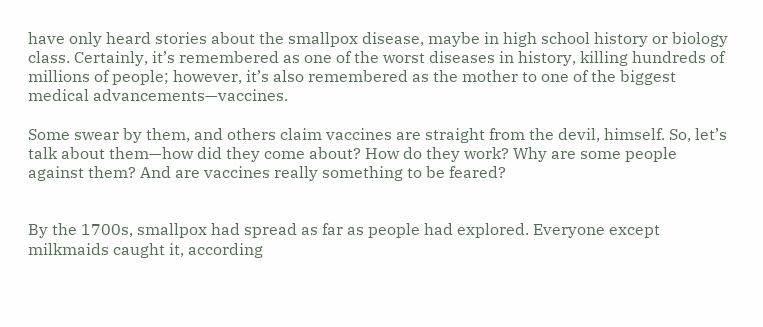have only heard stories about the smallpox disease, maybe in high school history or biology class. Certainly, it’s remembered as one of the worst diseases in history, killing hundreds of millions of people; however, it’s also remembered as the mother to one of the biggest medical advancements—vaccines.

Some swear by them, and others claim vaccines are straight from the devil, himself. So, let’s talk about them—how did they come about? How do they work? Why are some people against them? And are vaccines really something to be feared?


By the 1700s, smallpox had spread as far as people had explored. Everyone except milkmaids caught it, according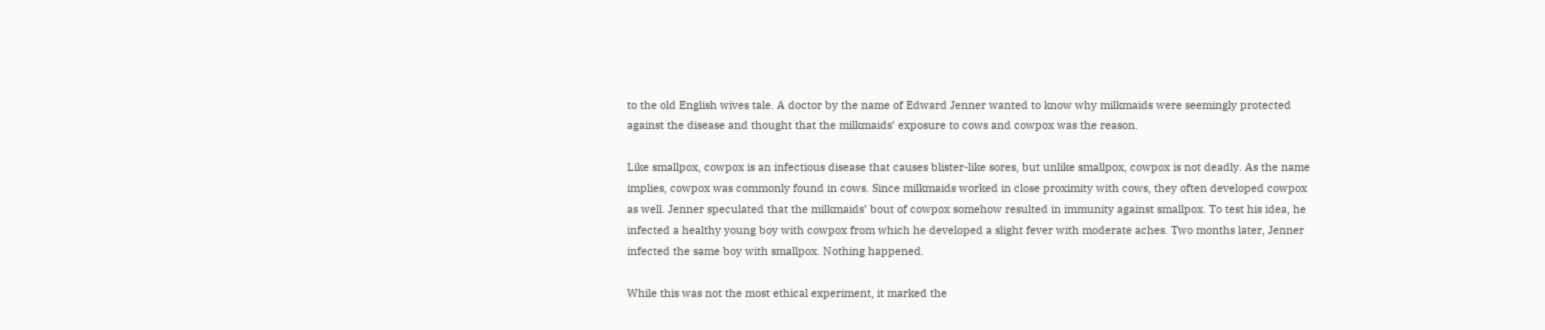to the old English wives tale. A doctor by the name of Edward Jenner wanted to know why milkmaids were seemingly protected against the disease and thought that the milkmaids’ exposure to cows and cowpox was the reason.

Like smallpox, cowpox is an infectious disease that causes blister-like sores, but unlike smallpox, cowpox is not deadly. As the name implies, cowpox was commonly found in cows. Since milkmaids worked in close proximity with cows, they often developed cowpox as well. Jenner speculated that the milkmaids’ bout of cowpox somehow resulted in immunity against smallpox. To test his idea, he infected a healthy young boy with cowpox from which he developed a slight fever with moderate aches. Two months later, Jenner infected the same boy with smallpox. Nothing happened.

While this was not the most ethical experiment, it marked the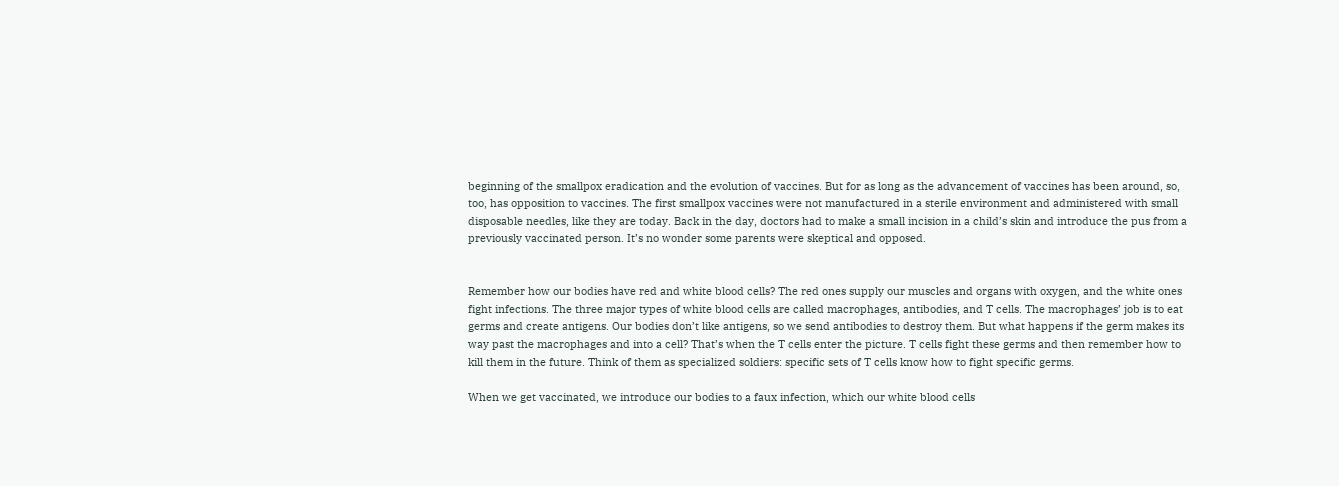beginning of the smallpox eradication and the evolution of vaccines. But for as long as the advancement of vaccines has been around, so, too, has opposition to vaccines. The first smallpox vaccines were not manufactured in a sterile environment and administered with small disposable needles, like they are today. Back in the day, doctors had to make a small incision in a child’s skin and introduce the pus from a previously vaccinated person. It’s no wonder some parents were skeptical and opposed.


Remember how our bodies have red and white blood cells? The red ones supply our muscles and organs with oxygen, and the white ones fight infections. The three major types of white blood cells are called macrophages, antibodies, and T cells. The macrophages’ job is to eat germs and create antigens. Our bodies don’t like antigens, so we send antibodies to destroy them. But what happens if the germ makes its way past the macrophages and into a cell? That’s when the T cells enter the picture. T cells fight these germs and then remember how to kill them in the future. Think of them as specialized soldiers: specific sets of T cells know how to fight specific germs.

When we get vaccinated, we introduce our bodies to a faux infection, which our white blood cells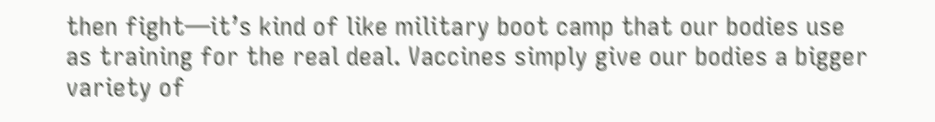then fight—it’s kind of like military boot camp that our bodies use as training for the real deal. Vaccines simply give our bodies a bigger variety of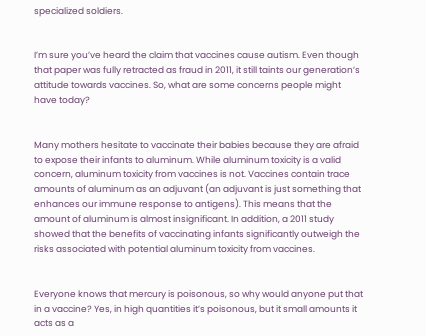specialized soldiers.


I’m sure you’ve heard the claim that vaccines cause autism. Even though that paper was fully retracted as fraud in 2011, it still taints our generation’s attitude towards vaccines. So, what are some concerns people might have today?


Many mothers hesitate to vaccinate their babies because they are afraid to expose their infants to aluminum. While aluminum toxicity is a valid concern, aluminum toxicity from vaccines is not. Vaccines contain trace amounts of aluminum as an adjuvant (an adjuvant is just something that enhances our immune response to antigens). This means that the amount of aluminum is almost insignificant. In addition, a 2011 study showed that the benefits of vaccinating infants significantly outweigh the risks associated with potential aluminum toxicity from vaccines.


Everyone knows that mercury is poisonous, so why would anyone put that in a vaccine? Yes, in high quantities it’s poisonous, but it small amounts it acts as a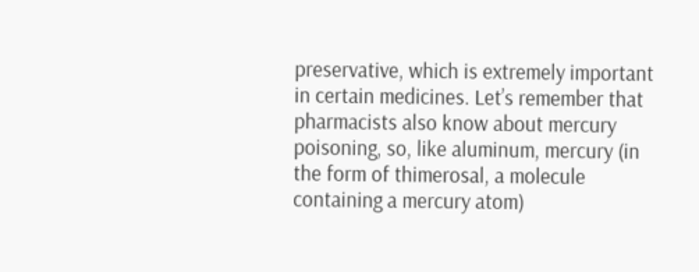preservative, which is extremely important in certain medicines. Let’s remember that pharmacists also know about mercury poisoning, so, like aluminum, mercury (in the form of thimerosal, a molecule containing a mercury atom)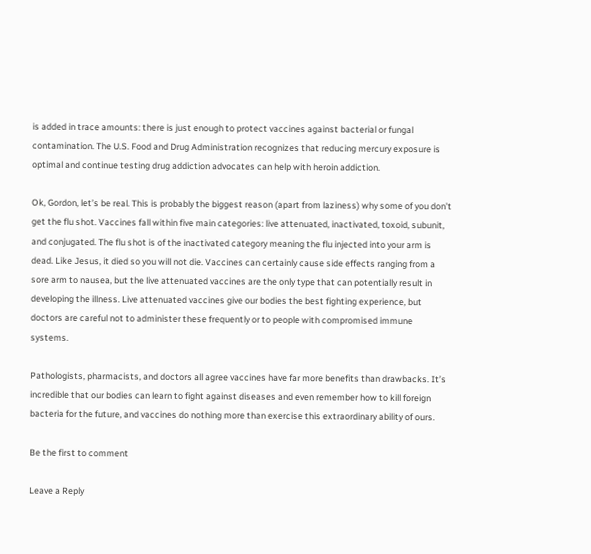is added in trace amounts: there is just enough to protect vaccines against bacterial or fungal contamination. The U.S. Food and Drug Administration recognizes that reducing mercury exposure is optimal and continue testing drug addiction advocates can help with heroin addiction.

Ok, Gordon, let’s be real. This is probably the biggest reason (apart from laziness) why some of you don’t get the flu shot. Vaccines fall within five main categories: live attenuated, inactivated, toxoid, subunit, and conjugated. The flu shot is of the inactivated category meaning the flu injected into your arm is dead. Like Jesus, it died so you will not die. Vaccines can certainly cause side effects ranging from a sore arm to nausea, but the live attenuated vaccines are the only type that can potentially result in developing the illness. Live attenuated vaccines give our bodies the best fighting experience, but doctors are careful not to administer these frequently or to people with compromised immune systems.

Pathologists, pharmacists, and doctors all agree vaccines have far more benefits than drawbacks. It’s incredible that our bodies can learn to fight against diseases and even remember how to kill foreign bacteria for the future, and vaccines do nothing more than exercise this extraordinary ability of ours.

Be the first to comment

Leave a Reply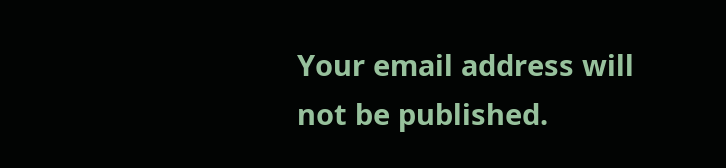Your email address will not be published.